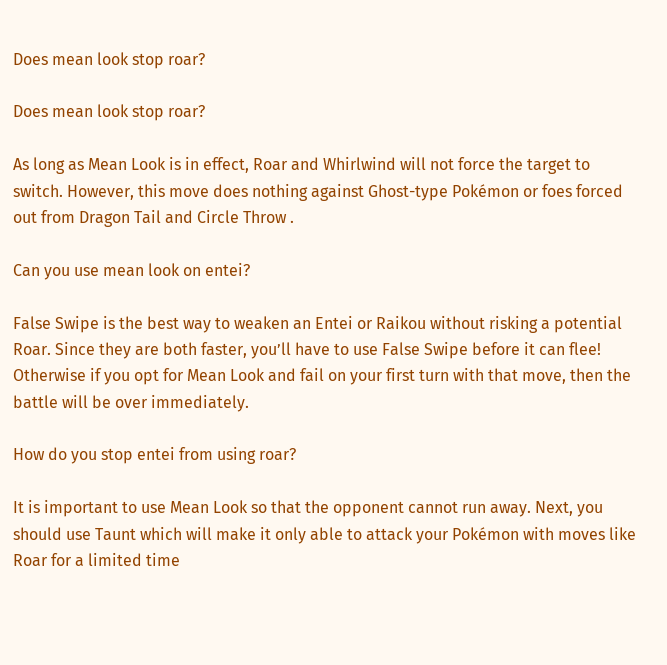Does mean look stop roar?

Does mean look stop roar?

As long as Mean Look is in effect, Roar and Whirlwind will not force the target to switch. However, this move does nothing against Ghost-type Pokémon or foes forced out from Dragon Tail and Circle Throw .

Can you use mean look on entei?

False Swipe is the best way to weaken an Entei or Raikou without risking a potential Roar. Since they are both faster, you’ll have to use False Swipe before it can flee! Otherwise if you opt for Mean Look and fail on your first turn with that move, then the battle will be over immediately.

How do you stop entei from using roar?

It is important to use Mean Look so that the opponent cannot run away. Next, you should use Taunt which will make it only able to attack your Pokémon with moves like Roar for a limited time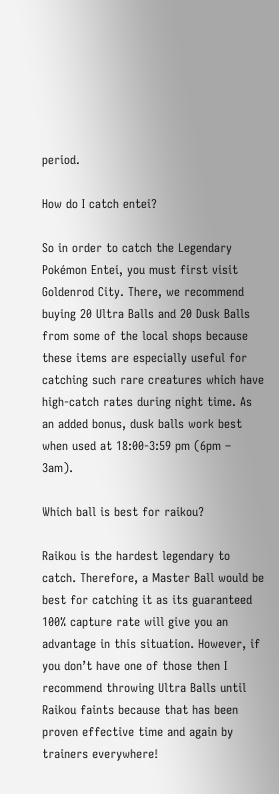period.

How do I catch entei?

So in order to catch the Legendary Pokémon Entei, you must first visit Goldenrod City. There, we recommend buying 20 Ultra Balls and 20 Dusk Balls from some of the local shops because these items are especially useful for catching such rare creatures which have high-catch rates during night time. As an added bonus, dusk balls work best when used at 18:00-3:59 pm (6pm – 3am).

Which ball is best for raikou?

Raikou is the hardest legendary to catch. Therefore, a Master Ball would be best for catching it as its guaranteed 100% capture rate will give you an advantage in this situation. However, if you don’t have one of those then I recommend throwing Ultra Balls until Raikou faints because that has been proven effective time and again by trainers everywhere!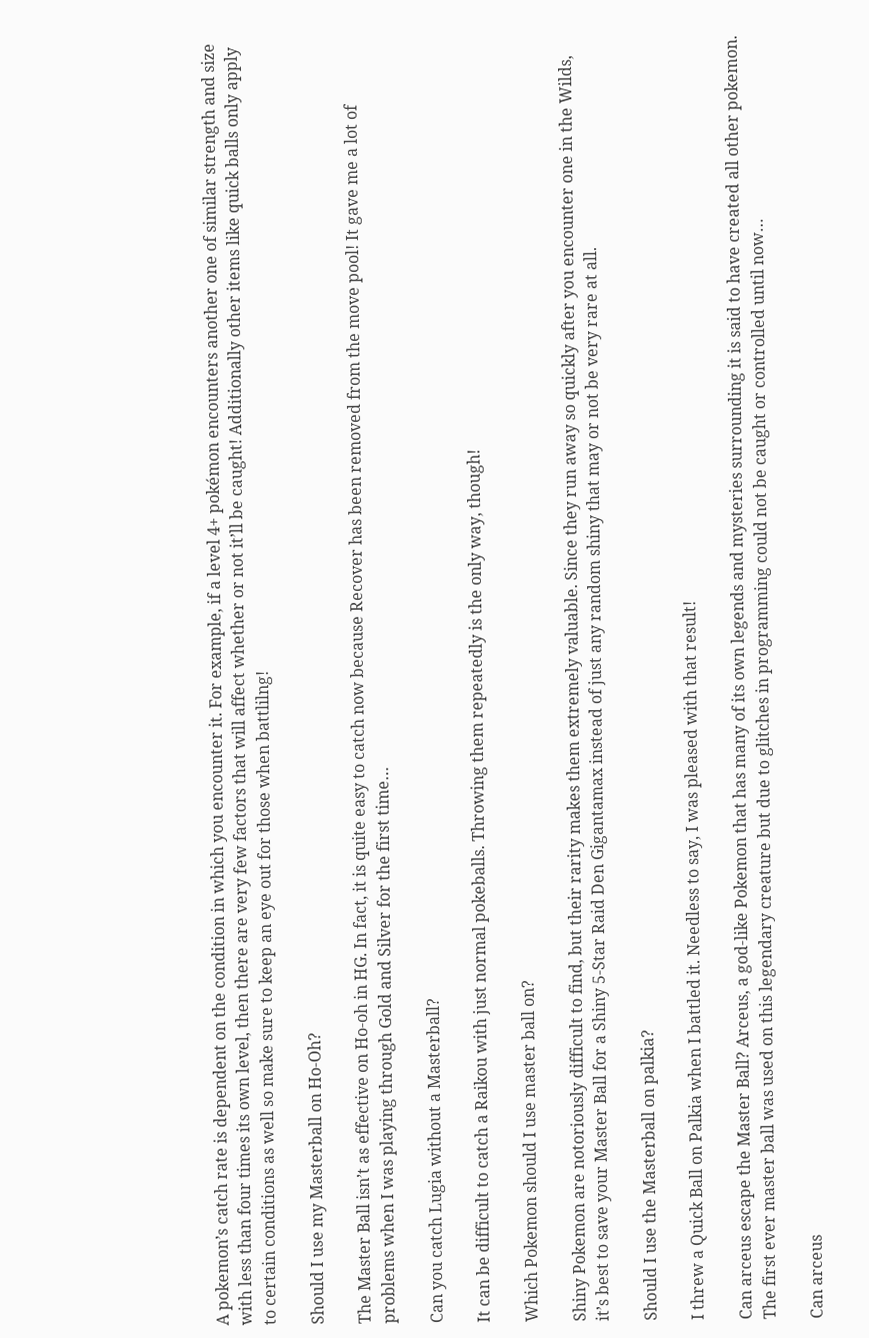A pokemon’s catch rate is dependent on the condition in which you encounter it. For example, if a level 4+ pokémon encounters another one of similar strength and size with less than four times its own level, then there are very few factors that will affect whether or not it’ll be caught! Additionally other items like quick balls only apply to certain conditions as well so make sure to keep an eye out for those when battlilng!

Should I use my Masterball on Ho-Oh?

The Master Ball isn’t as effective on Ho-oh in HG. In fact, it is quite easy to catch now because Recover has been removed from the move pool! It gave me a lot of problems when I was playing through Gold and Silver for the first time…

Can you catch Lugia without a Masterball?

It can be difficult to catch a Raikou with just normal pokeballs. Throwing them repeatedly is the only way, though!

Which Pokemon should I use master ball on?

Shiny Pokemon are notoriously difficult to find, but their rarity makes them extremely valuable. Since they run away so quickly after you encounter one in the Wilds, it’s best to save your Master Ball for a Shiny 5-Star Raid Den Gigantamax instead of just any random shiny that may or not be very rare at all.

Should I use the Masterball on palkia?

I threw a Quick Ball on Palkia when I battled it. Needless to say, I was pleased with that result!

Can arceus escape the Master Ball? Arceus, a god-like Pokemon that has many of its own legends and mysteries surrounding it is said to have created all other pokemon. The first ever master ball was used on this legendary creature but due to glitches in programming could not be caught or controlled until now…

Can arceus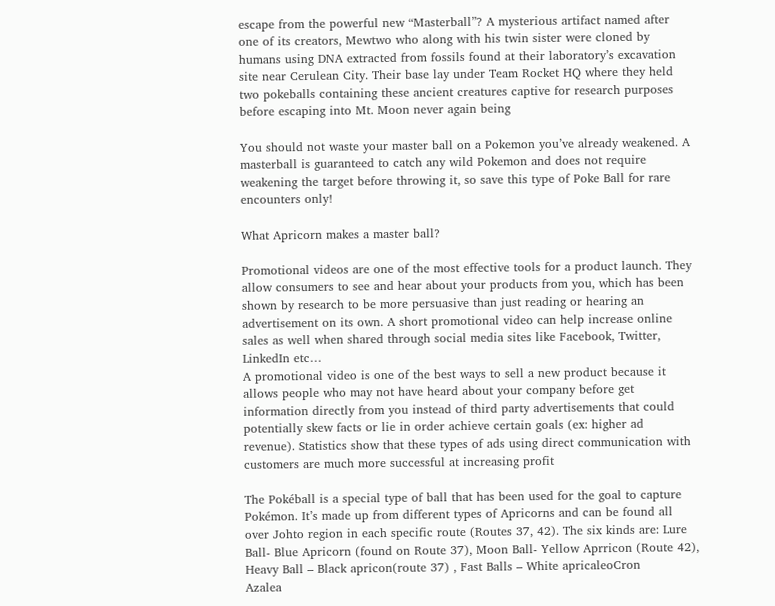escape from the powerful new “Masterball”? A mysterious artifact named after one of its creators, Mewtwo who along with his twin sister were cloned by humans using DNA extracted from fossils found at their laboratory’s excavation site near Cerulean City. Their base lay under Team Rocket HQ where they held two pokeballs containing these ancient creatures captive for research purposes before escaping into Mt. Moon never again being

You should not waste your master ball on a Pokemon you’ve already weakened. A masterball is guaranteed to catch any wild Pokemon and does not require weakening the target before throwing it, so save this type of Poke Ball for rare encounters only!

What Apricorn makes a master ball?

Promotional videos are one of the most effective tools for a product launch. They allow consumers to see and hear about your products from you, which has been shown by research to be more persuasive than just reading or hearing an advertisement on its own. A short promotional video can help increase online sales as well when shared through social media sites like Facebook, Twitter, LinkedIn etc…
A promotional video is one of the best ways to sell a new product because it allows people who may not have heard about your company before get information directly from you instead of third party advertisements that could potentially skew facts or lie in order achieve certain goals (ex: higher ad revenue). Statistics show that these types of ads using direct communication with customers are much more successful at increasing profit

The Pokéball is a special type of ball that has been used for the goal to capture Pokémon. It’s made up from different types of Apricorns and can be found all over Johto region in each specific route (Routes 37, 42). The six kinds are: Lure Ball- Blue Apricorn (found on Route 37), Moon Ball- Yellow Aprricon (Route 42), Heavy Ball – Black apricon(route 37) , Fast Balls – White apricaleoCron
Azalea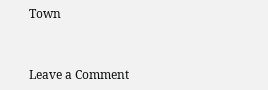Town


Leave a Comment